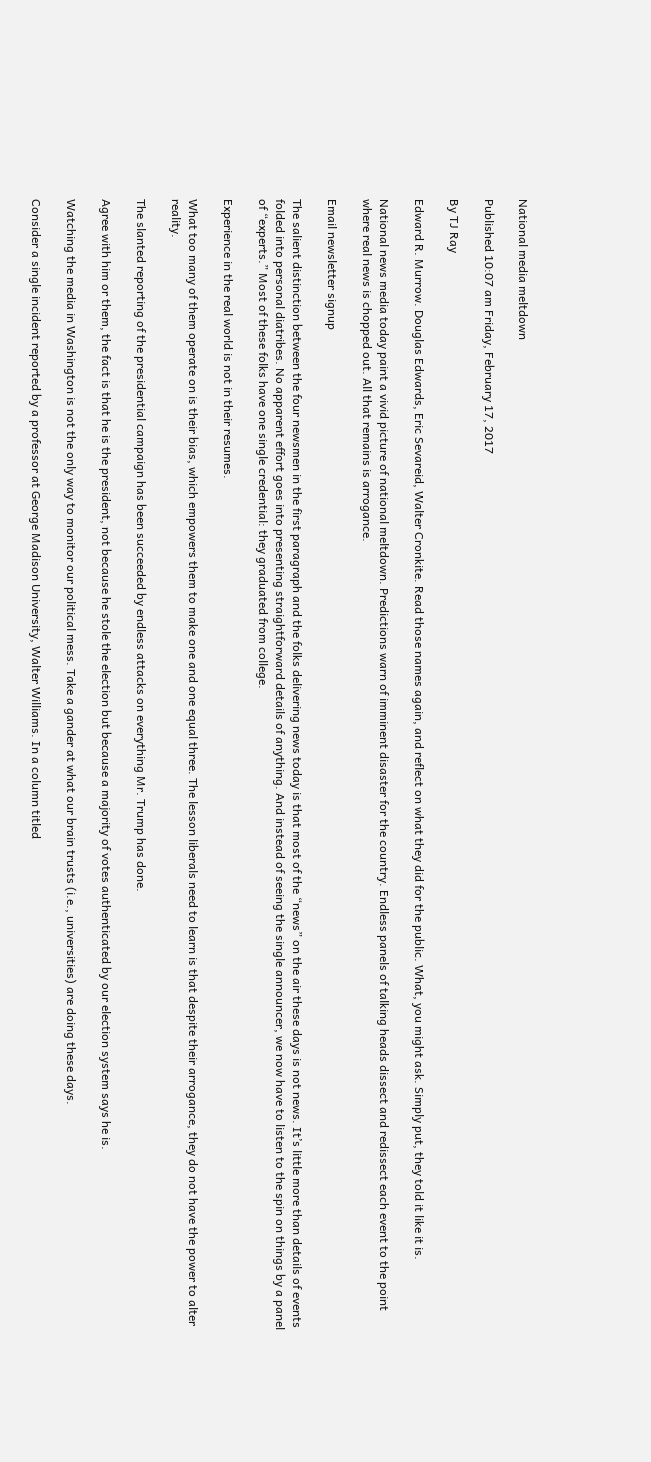National media meltdown

Published 10:07 am Friday, February 17, 2017

By TJ Ray

Edward R. Murrow. Douglas Edwards, Eric Sevareid, Walter Cronkite. Read those names again, and reflect on what they did for the public. What, you might ask. Simply put, they told it like it is.

National news media today paint a vivid picture of national meltdown. Predictions warn of imminent disaster for the country. Endless panels of talking heads dissect and redissect each event to the point where real news is chopped out. All that remains is arrogance.

Email newsletter signup

The salient distinction between the four newsmen in the first paragraph and the folks delivering news today is that most of the “news” on the air these days is not news. It’s little more than details of events folded into personal diatribes. No apparent effort goes into presenting straightforward details of anything. And instead of seeing the single announcer, we now have to listen to the spin on things by a panel of “experts.” Most of these folks have one single credential: they graduated from college.

Experience in the real world is not in their resumes.

What too many of them operate on is their bias, which empowers them to make one and one equal three. The lesson liberals need to learn is that despite their arrogance, they do not have the power to alter reality.

The slanted reporting of the presidential campaign has been succeeded by endless attacks on everything Mr. Trump has done.

Agree with him or them, the fact is that he is the president, not because he stole the election but because a majority of votes authenticated by our election system says he is.

Watching the media in Washington is not the only way to monitor our political mess. Take a gander at what our brain trusts (i.e., universities) are doing these days.

Consider a single incident reported by a professor at George Madison University, Walter Williams. In a column titled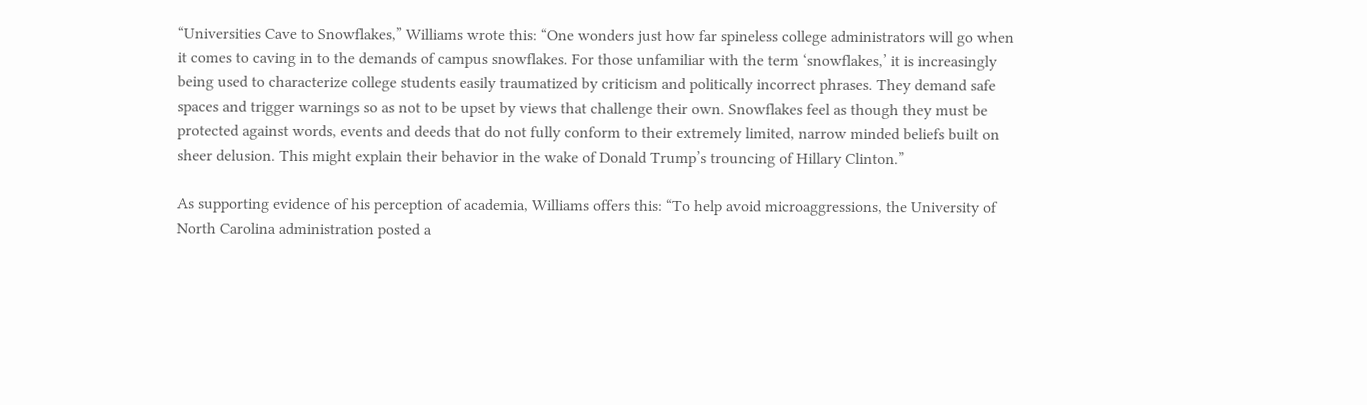“Universities Cave to Snowflakes,” Williams wrote this: “One wonders just how far spineless college administrators will go when it comes to caving in to the demands of campus snowflakes. For those unfamiliar with the term ‘snowflakes,’ it is increasingly being used to characterize college students easily traumatized by criticism and politically incorrect phrases. They demand safe spaces and trigger warnings so as not to be upset by views that challenge their own. Snowflakes feel as though they must be protected against words, events and deeds that do not fully conform to their extremely limited, narrow minded beliefs built on sheer delusion. This might explain their behavior in the wake of Donald Trump’s trouncing of Hillary Clinton.”

As supporting evidence of his perception of academia, Williams offers this: “To help avoid microaggressions, the University of North Carolina administration posted a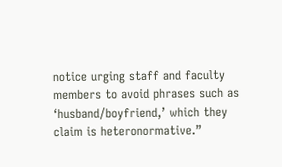notice urging staff and faculty members to avoid phrases such as ‘husband/boyfriend,’ which they claim is heteronormative.”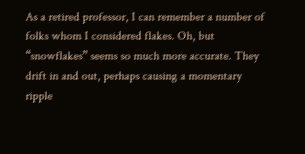As a retired professor, I can remember a number of folks whom I considered flakes. Oh, but “snowflakes” seems so much more accurate. They drift in and out, perhaps causing a momentary ripple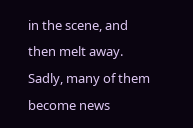in the scene, and then melt away. Sadly, many of them become news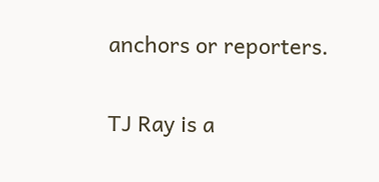anchors or reporters.

TJ Ray is a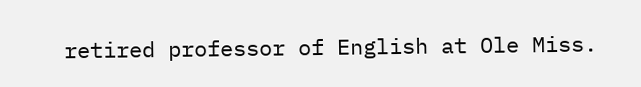retired professor of English at Ole Miss.